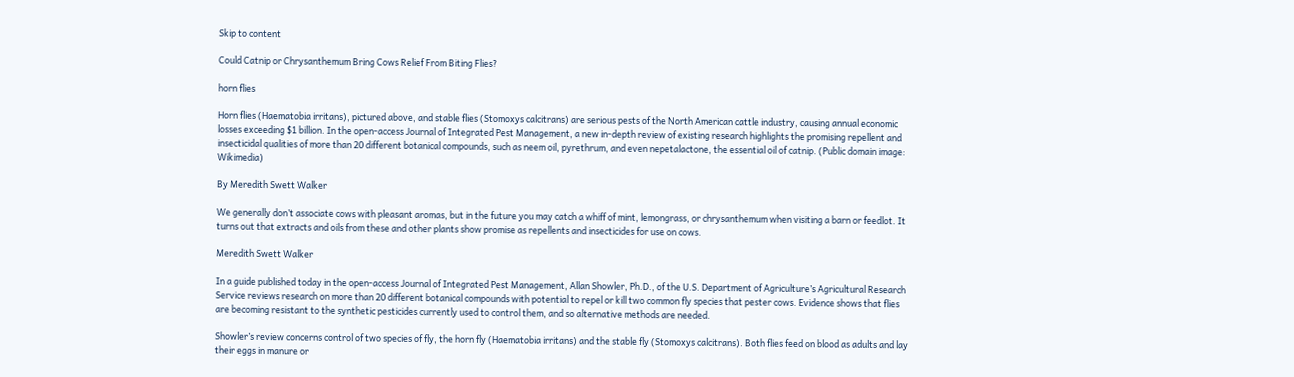Skip to content

Could Catnip or Chrysanthemum Bring Cows Relief From Biting Flies?

horn flies

Horn flies (Haematobia irritans), pictured above, and stable flies (Stomoxys calcitrans) are serious pests of the North American cattle industry, causing annual economic losses exceeding $1 billion. In the open-access Journal of Integrated Pest Management, a new in-depth review of existing research highlights the promising repellent and insecticidal qualities of more than 20 different botanical compounds, such as neem oil, pyrethrum, and even nepetalactone, the essential oil of catnip. (Public domain image: Wikimedia)

By Meredith Swett Walker

We generally don’t associate cows with pleasant aromas, but in the future you may catch a whiff of mint, lemongrass, or chrysanthemum when visiting a barn or feedlot. It turns out that extracts and oils from these and other plants show promise as repellents and insecticides for use on cows.

Meredith Swett Walker

In a guide published today in the open-access Journal of Integrated Pest Management, Allan Showler, Ph.D., of the U.S. Department of Agriculture’s Agricultural Research Service reviews research on more than 20 different botanical compounds with potential to repel or kill two common fly species that pester cows. Evidence shows that flies are becoming resistant to the synthetic pesticides currently used to control them, and so alternative methods are needed.

Showler’s review concerns control of two species of fly, the horn fly (Haematobia irritans) and the stable fly (Stomoxys calcitrans). Both flies feed on blood as adults and lay their eggs in manure or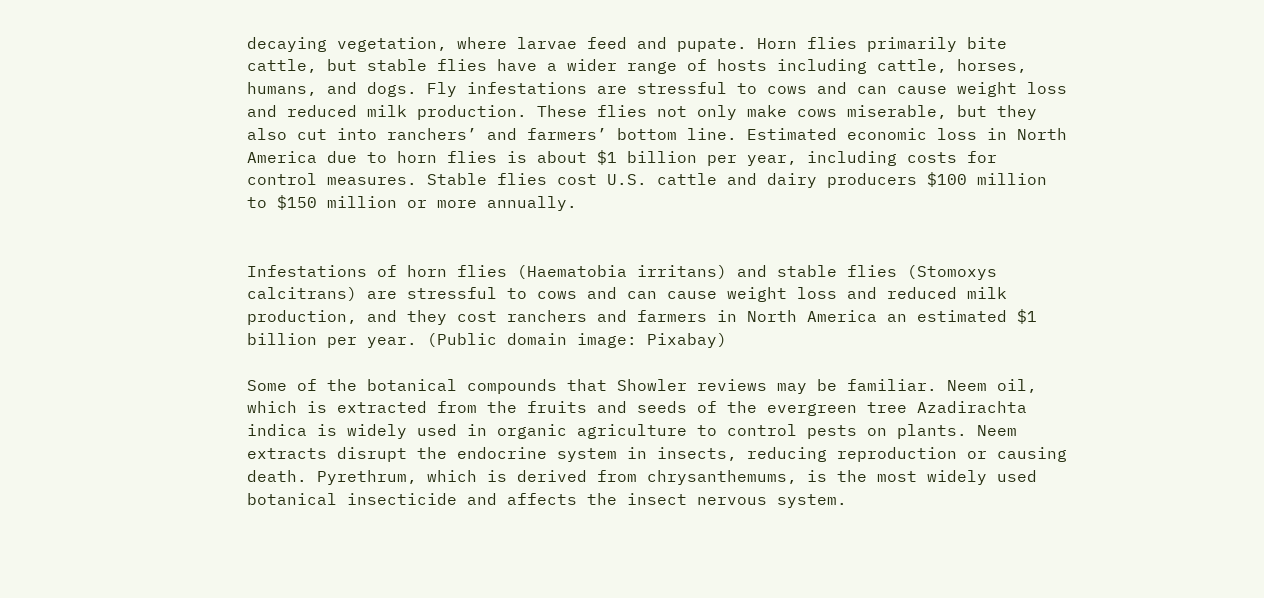decaying vegetation, where larvae feed and pupate. Horn flies primarily bite cattle, but stable flies have a wider range of hosts including cattle, horses, humans, and dogs. Fly infestations are stressful to cows and can cause weight loss and reduced milk production. These flies not only make cows miserable, but they also cut into ranchers’ and farmers’ bottom line. Estimated economic loss in North America due to horn flies is about $1 billion per year, including costs for control measures. Stable flies cost U.S. cattle and dairy producers $100 million to $150 million or more annually.


Infestations of horn flies (Haematobia irritans) and stable flies (Stomoxys calcitrans) are stressful to cows and can cause weight loss and reduced milk production, and they cost ranchers and farmers in North America an estimated $1 billion per year. (Public domain image: Pixabay)

Some of the botanical compounds that Showler reviews may be familiar. Neem oil, which is extracted from the fruits and seeds of the evergreen tree Azadirachta indica is widely used in organic agriculture to control pests on plants. Neem extracts disrupt the endocrine system in insects, reducing reproduction or causing death. Pyrethrum, which is derived from chrysanthemums, is the most widely used botanical insecticide and affects the insect nervous system.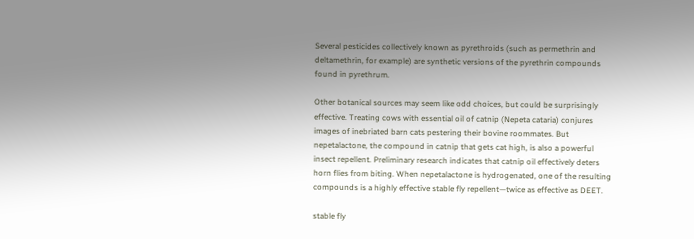Several pesticides collectively known as pyrethroids (such as permethrin and deltamethrin, for example) are synthetic versions of the pyrethrin compounds found in pyrethrum.

Other botanical sources may seem like odd choices, but could be surprisingly effective. Treating cows with essential oil of catnip (Nepeta cataria) conjures images of inebriated barn cats pestering their bovine roommates. But nepetalactone, the compound in catnip that gets cat high, is also a powerful insect repellent. Preliminary research indicates that catnip oil effectively deters horn flies from biting. When nepetalactone is hydrogenated, one of the resulting compounds is a highly effective stable fly repellent—twice as effective as DEET.

stable fly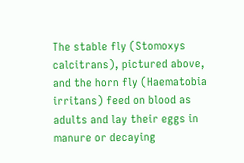The stable fly (Stomoxys calcitrans), pictured above, and the horn fly (Haematobia irritans) feed on blood as adults and lay their eggs in manure or decaying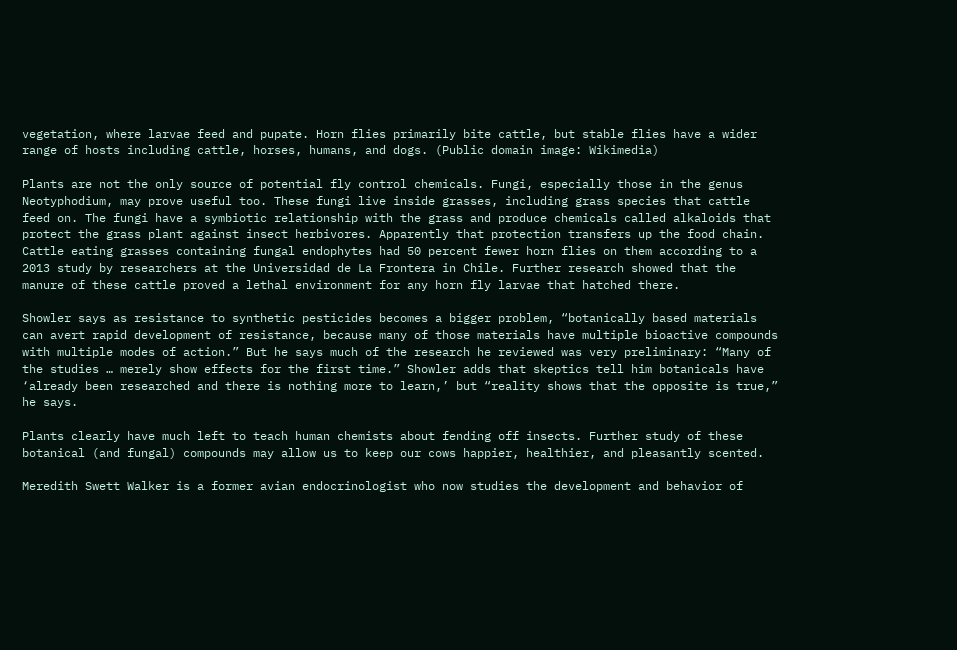vegetation, where larvae feed and pupate. Horn flies primarily bite cattle, but stable flies have a wider range of hosts including cattle, horses, humans, and dogs. (Public domain image: Wikimedia)

Plants are not the only source of potential fly control chemicals. Fungi, especially those in the genus Neotyphodium, may prove useful too. These fungi live inside grasses, including grass species that cattle feed on. The fungi have a symbiotic relationship with the grass and produce chemicals called alkaloids that protect the grass plant against insect herbivores. Apparently that protection transfers up the food chain. Cattle eating grasses containing fungal endophytes had 50 percent fewer horn flies on them according to a 2013 study by researchers at the Universidad de La Frontera in Chile. Further research showed that the manure of these cattle proved a lethal environment for any horn fly larvae that hatched there.

Showler says as resistance to synthetic pesticides becomes a bigger problem, “botanically based materials can avert rapid development of resistance, because many of those materials have multiple bioactive compounds with multiple modes of action.” But he says much of the research he reviewed was very preliminary: “Many of the studies … merely show effects for the first time.” Showler adds that skeptics tell him botanicals have ‘already been researched and there is nothing more to learn,’ but “reality shows that the opposite is true,” he says.

Plants clearly have much left to teach human chemists about fending off insects. Further study of these botanical (and fungal) compounds may allow us to keep our cows happier, healthier, and pleasantly scented.

Meredith Swett Walker is a former avian endocrinologist who now studies the development and behavior of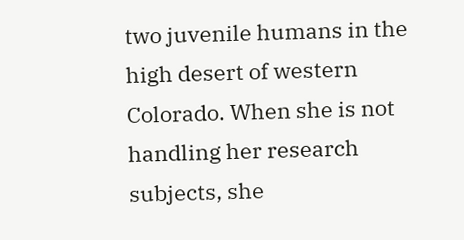two juvenile humans in the high desert of western Colorado. When she is not handling her research subjects, she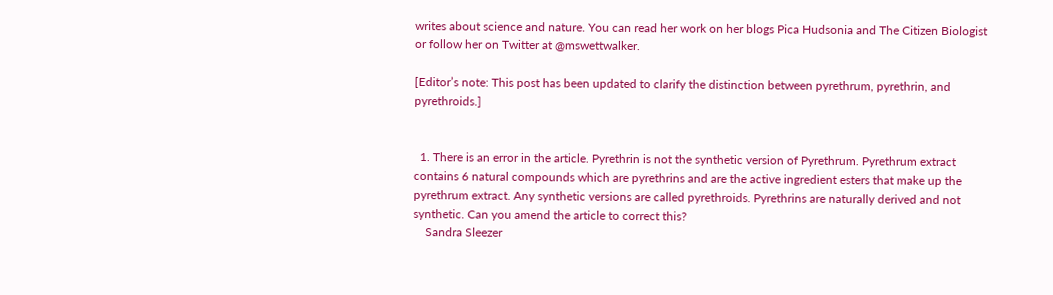writes about science and nature. You can read her work on her blogs Pica Hudsonia and The Citizen Biologist or follow her on Twitter at @mswettwalker.

[Editor’s note: This post has been updated to clarify the distinction between pyrethrum, pyrethrin, and pyrethroids.]


  1. There is an error in the article. Pyrethrin is not the synthetic version of Pyrethrum. Pyrethrum extract contains 6 natural compounds which are pyrethrins and are the active ingredient esters that make up the pyrethrum extract. Any synthetic versions are called pyrethroids. Pyrethrins are naturally derived and not synthetic. Can you amend the article to correct this?
    Sandra Sleezer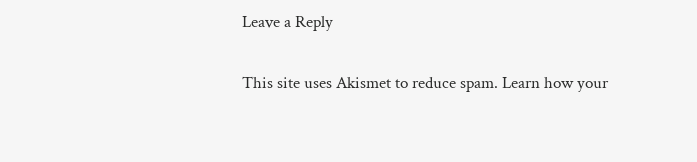Leave a Reply

This site uses Akismet to reduce spam. Learn how your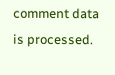comment data is processed.